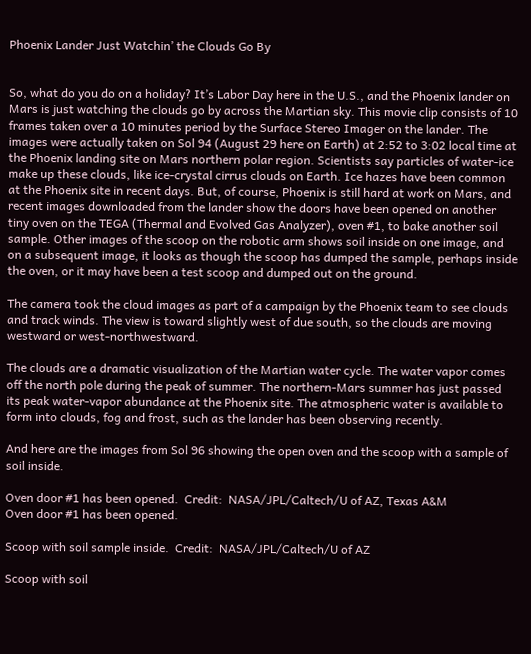Phoenix Lander Just Watchin’ the Clouds Go By


So, what do you do on a holiday? It’s Labor Day here in the U.S., and the Phoenix lander on Mars is just watching the clouds go by across the Martian sky. This movie clip consists of 10 frames taken over a 10 minutes period by the Surface Stereo Imager on the lander. The images were actually taken on Sol 94 (August 29 here on Earth) at 2:52 to 3:02 local time at the Phoenix landing site on Mars northern polar region. Scientists say particles of water-ice make up these clouds, like ice-crystal cirrus clouds on Earth. Ice hazes have been common at the Phoenix site in recent days. But, of course, Phoenix is still hard at work on Mars, and recent images downloaded from the lander show the doors have been opened on another tiny oven on the TEGA (Thermal and Evolved Gas Analyzer), oven #1, to bake another soil sample. Other images of the scoop on the robotic arm shows soil inside on one image, and on a subsequent image, it looks as though the scoop has dumped the sample, perhaps inside the oven, or it may have been a test scoop and dumped out on the ground.

The camera took the cloud images as part of a campaign by the Phoenix team to see clouds and track winds. The view is toward slightly west of due south, so the clouds are moving westward or west-northwestward.

The clouds are a dramatic visualization of the Martian water cycle. The water vapor comes off the north pole during the peak of summer. The northern-Mars summer has just passed its peak water-vapor abundance at the Phoenix site. The atmospheric water is available to form into clouds, fog and frost, such as the lander has been observing recently.

And here are the images from Sol 96 showing the open oven and the scoop with a sample of soil inside.

Oven door #1 has been opened.  Credit:  NASA/JPL/Caltech/U of AZ, Texas A&M
Oven door #1 has been opened.

Scoop with soil sample inside.  Credit:  NASA/JPL/Caltech/U of AZ

Scoop with soil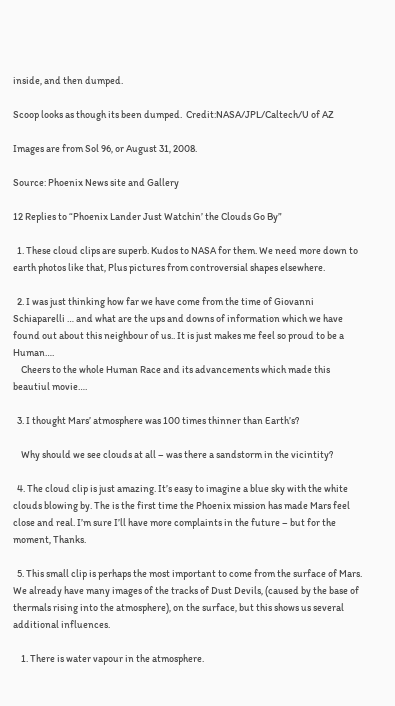inside, and then dumped.

Scoop looks as though its been dumped.  Credit:NASA/JPL/Caltech/U of AZ

Images are from Sol 96, or August 31, 2008.

Source: Phoenix News site and Gallery

12 Replies to “Phoenix Lander Just Watchin’ the Clouds Go By”

  1. These cloud clips are superb. Kudos to NASA for them. We need more down to earth photos like that, Plus pictures from controversial shapes elsewhere.

  2. I was just thinking how far we have come from the time of Giovanni Schiaparelli … and what are the ups and downs of information which we have found out about this neighbour of us.. It is just makes me feel so proud to be a Human….
    Cheers to the whole Human Race and its advancements which made this beautiul movie….

  3. I thought Mars’ atmosphere was 100 times thinner than Earth’s?

    Why should we see clouds at all – was there a sandstorm in the vicintity?

  4. The cloud clip is just amazing. It’s easy to imagine a blue sky with the white clouds blowing by. The is the first time the Phoenix mission has made Mars feel close and real. I’m sure I’ll have more complaints in the future – but for the moment, Thanks.

  5. This small clip is perhaps the most important to come from the surface of Mars. We already have many images of the tracks of Dust Devils, (caused by the base of thermals rising into the atmosphere), on the surface, but this shows us several additional influences.

    1. There is water vapour in the atmosphere.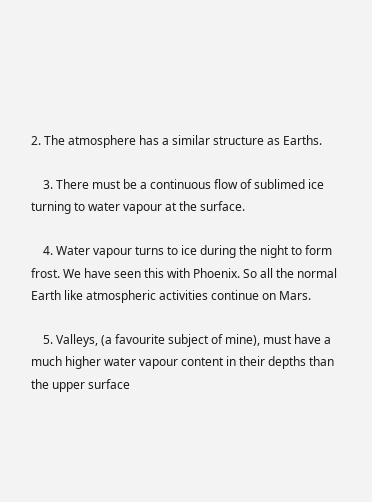2. The atmosphere has a similar structure as Earths.

    3. There must be a continuous flow of sublimed ice turning to water vapour at the surface.

    4. Water vapour turns to ice during the night to form frost. We have seen this with Phoenix. So all the normal Earth like atmospheric activities continue on Mars.

    5. Valleys, (a favourite subject of mine), must have a much higher water vapour content in their depths than the upper surface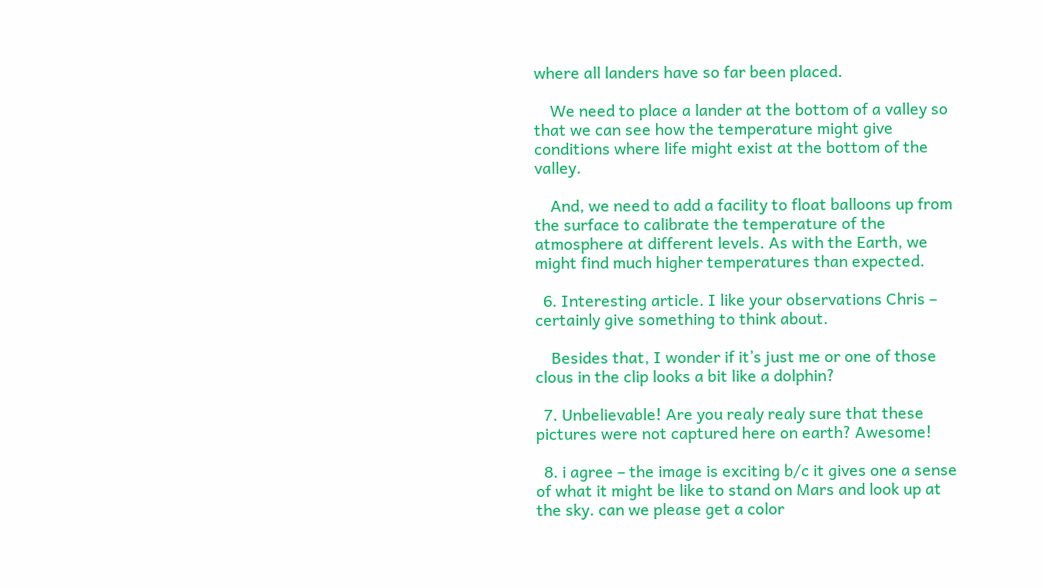where all landers have so far been placed.

    We need to place a lander at the bottom of a valley so that we can see how the temperature might give conditions where life might exist at the bottom of the valley.

    And, we need to add a facility to float balloons up from the surface to calibrate the temperature of the atmosphere at different levels. As with the Earth, we might find much higher temperatures than expected.

  6. Interesting article. I like your observations Chris – certainly give something to think about.

    Besides that, I wonder if it’s just me or one of those clous in the clip looks a bit like a dolphin?

  7. Unbelievable! Are you realy realy sure that these pictures were not captured here on earth? Awesome!

  8. i agree – the image is exciting b/c it gives one a sense of what it might be like to stand on Mars and look up at the sky. can we please get a color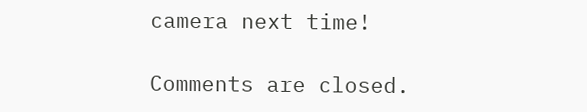camera next time!

Comments are closed.